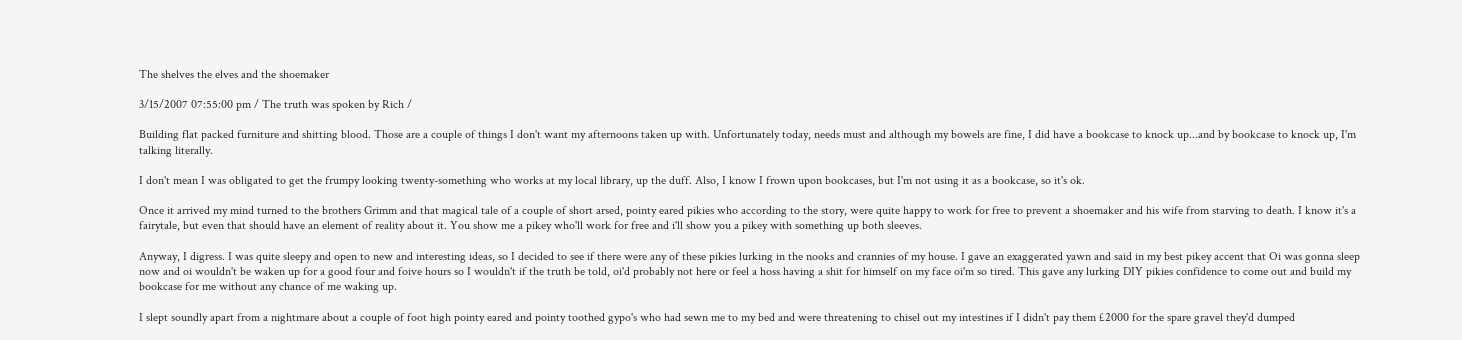The shelves the elves and the shoemaker

3/15/2007 07:55:00 pm / The truth was spoken by Rich /

Building flat packed furniture and shitting blood. Those are a couple of things I don't want my afternoons taken up with. Unfortunately today, needs must and although my bowels are fine, I did have a bookcase to knock up...and by bookcase to knock up, I'm talking literally.

I don't mean I was obligated to get the frumpy looking twenty-something who works at my local library, up the duff. Also, I know I frown upon bookcases, but I'm not using it as a bookcase, so it's ok.

Once it arrived my mind turned to the brothers Grimm and that magical tale of a couple of short arsed, pointy eared pikies who according to the story, were quite happy to work for free to prevent a shoemaker and his wife from starving to death. I know it's a fairytale, but even that should have an element of reality about it. You show me a pikey who'll work for free and i'll show you a pikey with something up both sleeves.

Anyway, I digress. I was quite sleepy and open to new and interesting ideas, so I decided to see if there were any of these pikies lurking in the nooks and crannies of my house. I gave an exaggerated yawn and said in my best pikey accent that Oi was gonna sleep now and oi wouldn't be waken up for a good four and foive hours so I wouldn't if the truth be told, oi'd probably not here or feel a hoss having a shit for himself on my face oi'm so tired. This gave any lurking DIY pikies confidence to come out and build my bookcase for me without any chance of me waking up.

I slept soundly apart from a nightmare about a couple of foot high pointy eared and pointy toothed gypo's who had sewn me to my bed and were threatening to chisel out my intestines if I didn't pay them £2000 for the spare gravel they'd dumped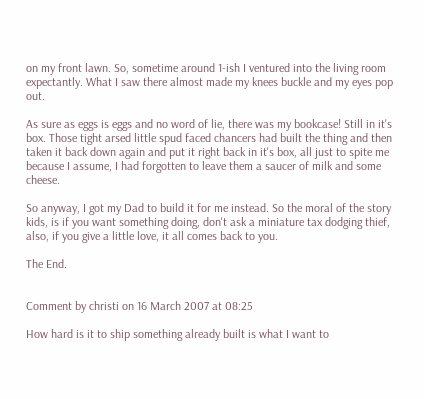on my front lawn. So, sometime around 1-ish I ventured into the living room expectantly. What I saw there almost made my knees buckle and my eyes pop out.

As sure as eggs is eggs and no word of lie, there was my bookcase! Still in it's box. Those tight arsed little spud faced chancers had built the thing and then taken it back down again and put it right back in it's box, all just to spite me because I assume, I had forgotten to leave them a saucer of milk and some cheese.

So anyway, I got my Dad to build it for me instead. So the moral of the story kids, is if you want something doing, don't ask a miniature tax dodging thief, also, if you give a little love, it all comes back to you.

The End.


Comment by christi on 16 March 2007 at 08:25

How hard is it to ship something already built is what I want to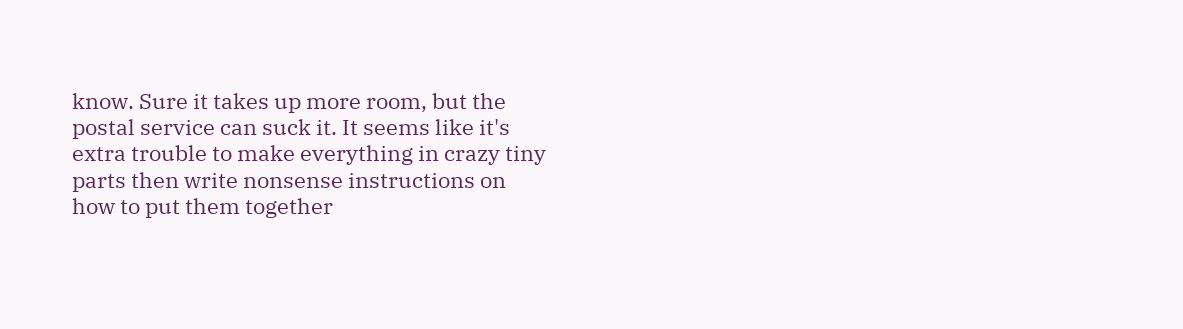know. Sure it takes up more room, but the postal service can suck it. It seems like it's extra trouble to make everything in crazy tiny parts then write nonsense instructions on how to put them together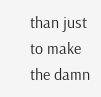than just to make the damn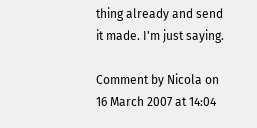thing already and send it made. I'm just saying.

Comment by Nicola on 16 March 2007 at 14:04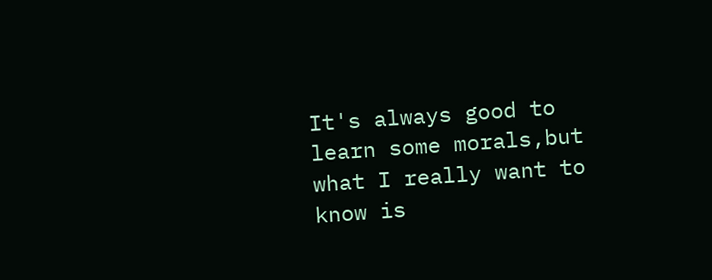It's always good to learn some morals,but what I really want to know is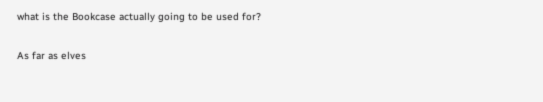what is the Bookcase actually going to be used for?

As far as elves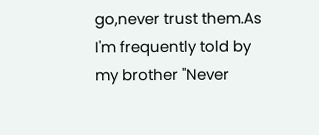go,never trust them.As I'm frequently told by my brother "Never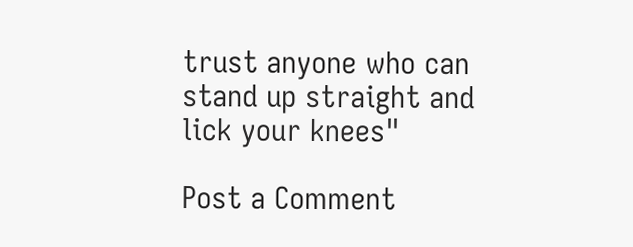trust anyone who can stand up straight and lick your knees"

Post a Comment